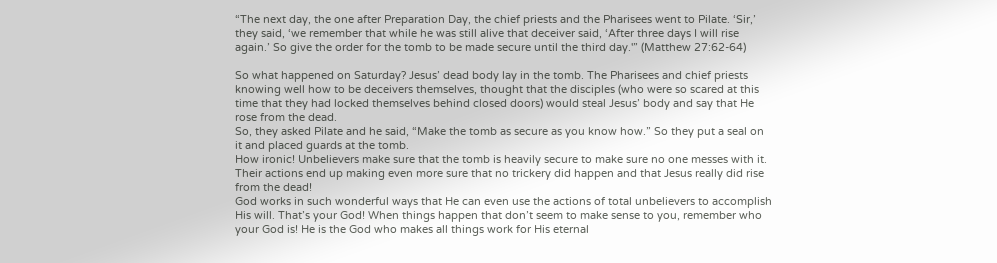“The next day, the one after Preparation Day, the chief priests and the Pharisees went to Pilate. ‘Sir,’ they said, ‘we remember that while he was still alive that deceiver said, ‘After three days I will rise again.’ So give the order for the tomb to be made secure until the third day.'” (Matthew 27:62-64)

So what happened on Saturday? Jesus’ dead body lay in the tomb. The Pharisees and chief priests knowing well how to be deceivers themselves, thought that the disciples (who were so scared at this time that they had locked themselves behind closed doors) would steal Jesus’ body and say that He rose from the dead.
So, they asked Pilate and he said, “Make the tomb as secure as you know how.” So they put a seal on it and placed guards at the tomb.
How ironic! Unbelievers make sure that the tomb is heavily secure to make sure no one messes with it. Their actions end up making even more sure that no trickery did happen and that Jesus really did rise from the dead!
God works in such wonderful ways that He can even use the actions of total unbelievers to accomplish His will. That’s your God! When things happen that don’t seem to make sense to you, remember who your God is! He is the God who makes all things work for His eternal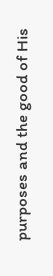purposes and the good of His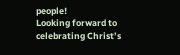people!
Looking forward to celebrating Christ’s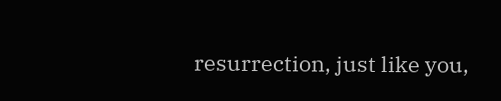resurrection, just like you,